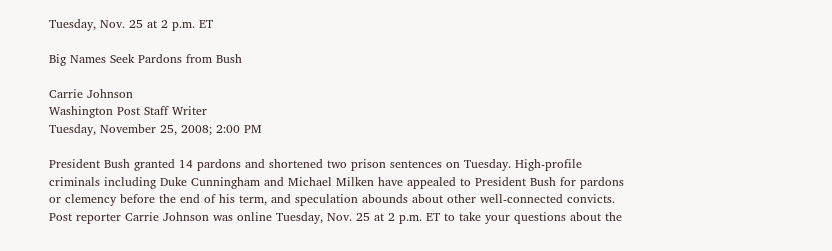Tuesday, Nov. 25 at 2 p.m. ET

Big Names Seek Pardons from Bush

Carrie Johnson
Washington Post Staff Writer
Tuesday, November 25, 2008; 2:00 PM

President Bush granted 14 pardons and shortened two prison sentences on Tuesday. High-profile criminals including Duke Cunningham and Michael Milken have appealed to President Bush for pardons or clemency before the end of his term, and speculation abounds about other well-connected convicts. Post reporter Carrie Johnson was online Tuesday, Nov. 25 at 2 p.m. ET to take your questions about the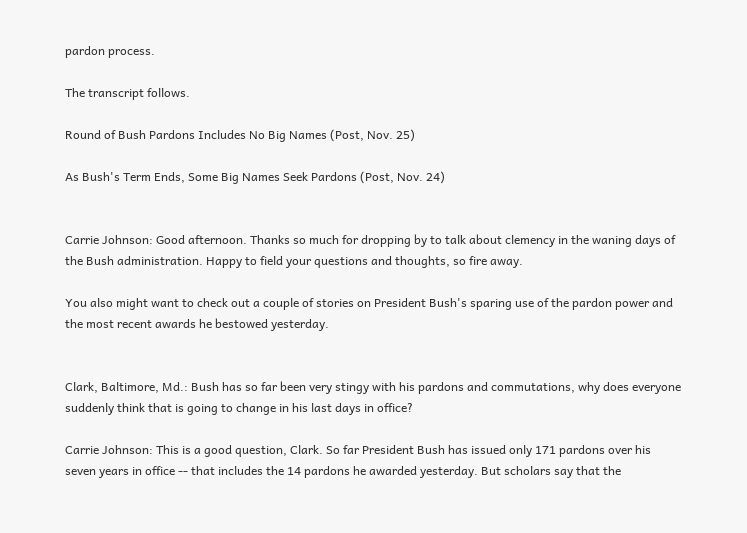pardon process.

The transcript follows.

Round of Bush Pardons Includes No Big Names (Post, Nov. 25)

As Bush's Term Ends, Some Big Names Seek Pardons (Post, Nov. 24)


Carrie Johnson: Good afternoon. Thanks so much for dropping by to talk about clemency in the waning days of the Bush administration. Happy to field your questions and thoughts, so fire away.

You also might want to check out a couple of stories on President Bush's sparing use of the pardon power and the most recent awards he bestowed yesterday.


Clark, Baltimore, Md.: Bush has so far been very stingy with his pardons and commutations, why does everyone suddenly think that is going to change in his last days in office?

Carrie Johnson: This is a good question, Clark. So far President Bush has issued only 171 pardons over his seven years in office -- that includes the 14 pardons he awarded yesterday. But scholars say that the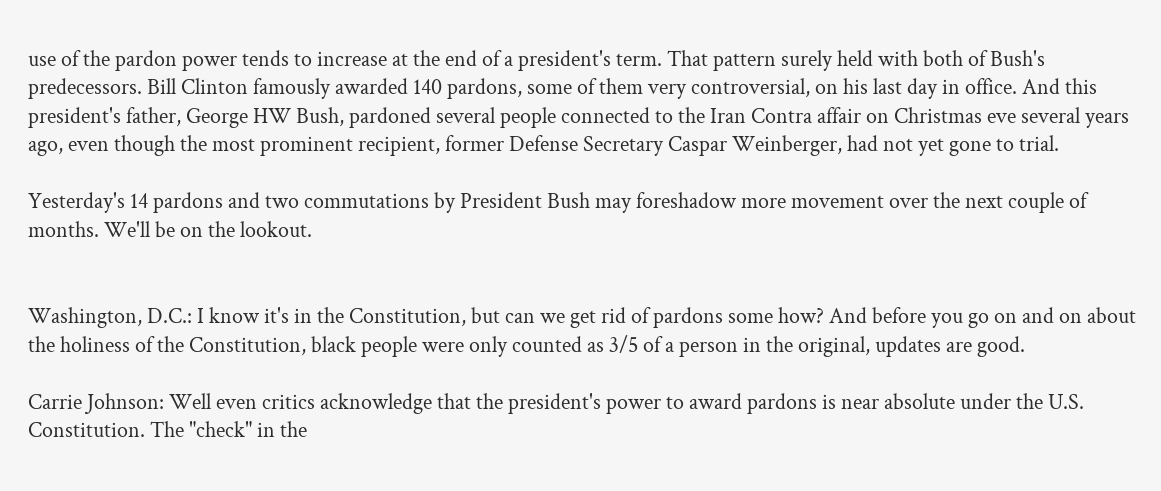use of the pardon power tends to increase at the end of a president's term. That pattern surely held with both of Bush's predecessors. Bill Clinton famously awarded 140 pardons, some of them very controversial, on his last day in office. And this president's father, George HW Bush, pardoned several people connected to the Iran Contra affair on Christmas eve several years ago, even though the most prominent recipient, former Defense Secretary Caspar Weinberger, had not yet gone to trial.

Yesterday's 14 pardons and two commutations by President Bush may foreshadow more movement over the next couple of months. We'll be on the lookout.


Washington, D.C.: I know it's in the Constitution, but can we get rid of pardons some how? And before you go on and on about the holiness of the Constitution, black people were only counted as 3/5 of a person in the original, updates are good.

Carrie Johnson: Well even critics acknowledge that the president's power to award pardons is near absolute under the U.S. Constitution. The "check" in the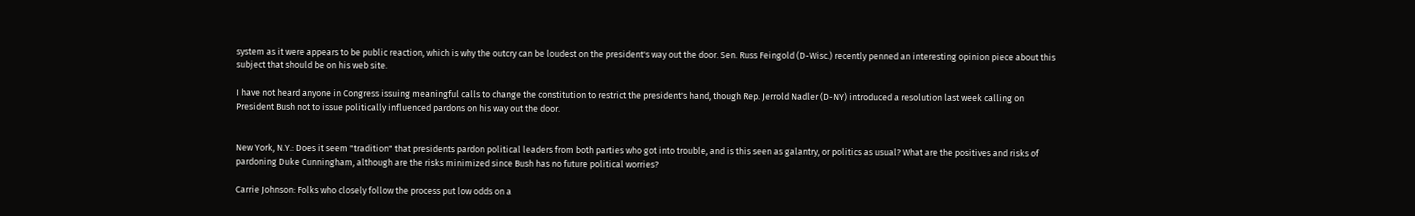system as it were appears to be public reaction, which is why the outcry can be loudest on the president's way out the door. Sen. Russ Feingold (D-Wisc.) recently penned an interesting opinion piece about this subject that should be on his web site.

I have not heard anyone in Congress issuing meaningful calls to change the constitution to restrict the president's hand, though Rep. Jerrold Nadler (D-NY) introduced a resolution last week calling on President Bush not to issue politically influenced pardons on his way out the door.


New York, N.Y.: Does it seem "tradition" that presidents pardon political leaders from both parties who got into trouble, and is this seen as galantry, or politics as usual? What are the positives and risks of pardoning Duke Cunningham, although are the risks minimized since Bush has no future political worries?

Carrie Johnson: Folks who closely follow the process put low odds on a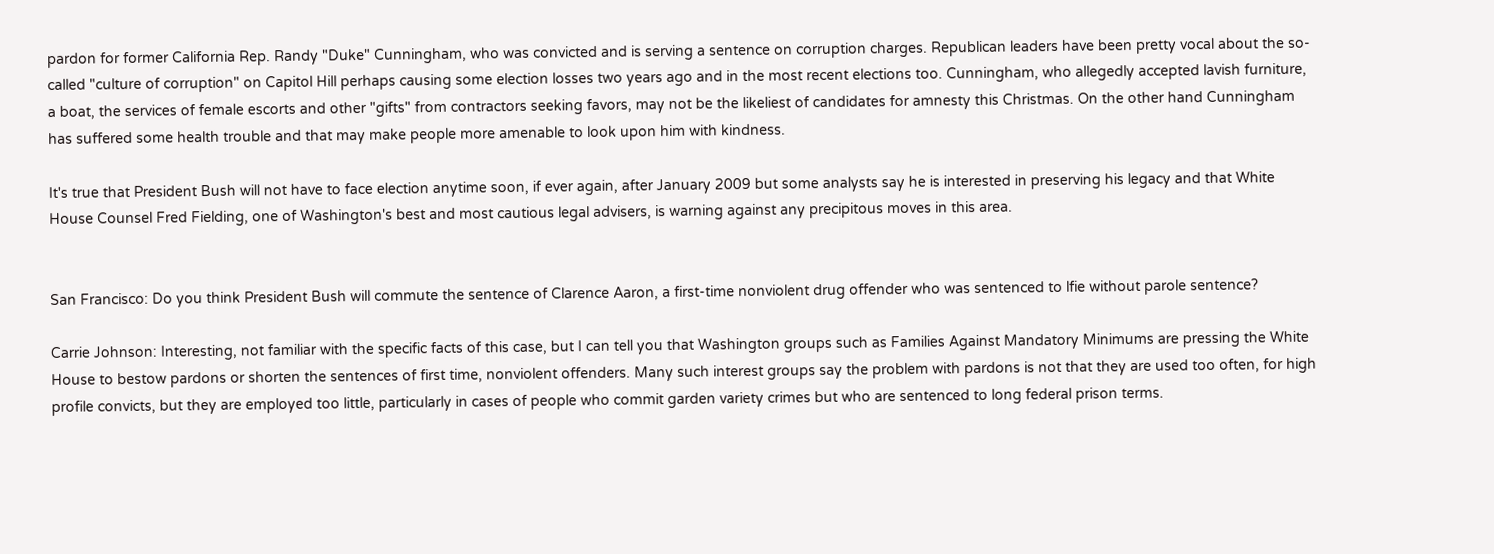pardon for former California Rep. Randy "Duke" Cunningham, who was convicted and is serving a sentence on corruption charges. Republican leaders have been pretty vocal about the so-called "culture of corruption" on Capitol Hill perhaps causing some election losses two years ago and in the most recent elections too. Cunningham, who allegedly accepted lavish furniture, a boat, the services of female escorts and other "gifts" from contractors seeking favors, may not be the likeliest of candidates for amnesty this Christmas. On the other hand Cunningham has suffered some health trouble and that may make people more amenable to look upon him with kindness.

It's true that President Bush will not have to face election anytime soon, if ever again, after January 2009 but some analysts say he is interested in preserving his legacy and that White House Counsel Fred Fielding, one of Washington's best and most cautious legal advisers, is warning against any precipitous moves in this area.


San Francisco: Do you think President Bush will commute the sentence of Clarence Aaron, a first-time nonviolent drug offender who was sentenced to lfie without parole sentence?

Carrie Johnson: Interesting, not familiar with the specific facts of this case, but I can tell you that Washington groups such as Families Against Mandatory Minimums are pressing the White House to bestow pardons or shorten the sentences of first time, nonviolent offenders. Many such interest groups say the problem with pardons is not that they are used too often, for high profile convicts, but they are employed too little, particularly in cases of people who commit garden variety crimes but who are sentenced to long federal prison terms.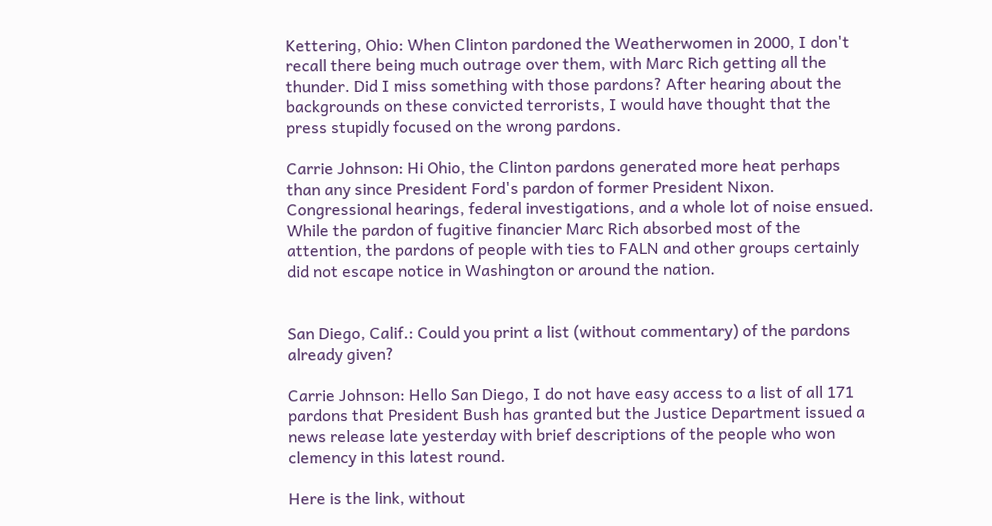Kettering, Ohio: When Clinton pardoned the Weatherwomen in 2000, I don't recall there being much outrage over them, with Marc Rich getting all the thunder. Did I miss something with those pardons? After hearing about the backgrounds on these convicted terrorists, I would have thought that the press stupidly focused on the wrong pardons.

Carrie Johnson: Hi Ohio, the Clinton pardons generated more heat perhaps than any since President Ford's pardon of former President Nixon. Congressional hearings, federal investigations, and a whole lot of noise ensued. While the pardon of fugitive financier Marc Rich absorbed most of the attention, the pardons of people with ties to FALN and other groups certainly did not escape notice in Washington or around the nation.


San Diego, Calif.: Could you print a list (without commentary) of the pardons already given?

Carrie Johnson: Hello San Diego, I do not have easy access to a list of all 171 pardons that President Bush has granted but the Justice Department issued a news release late yesterday with brief descriptions of the people who won clemency in this latest round.

Here is the link, without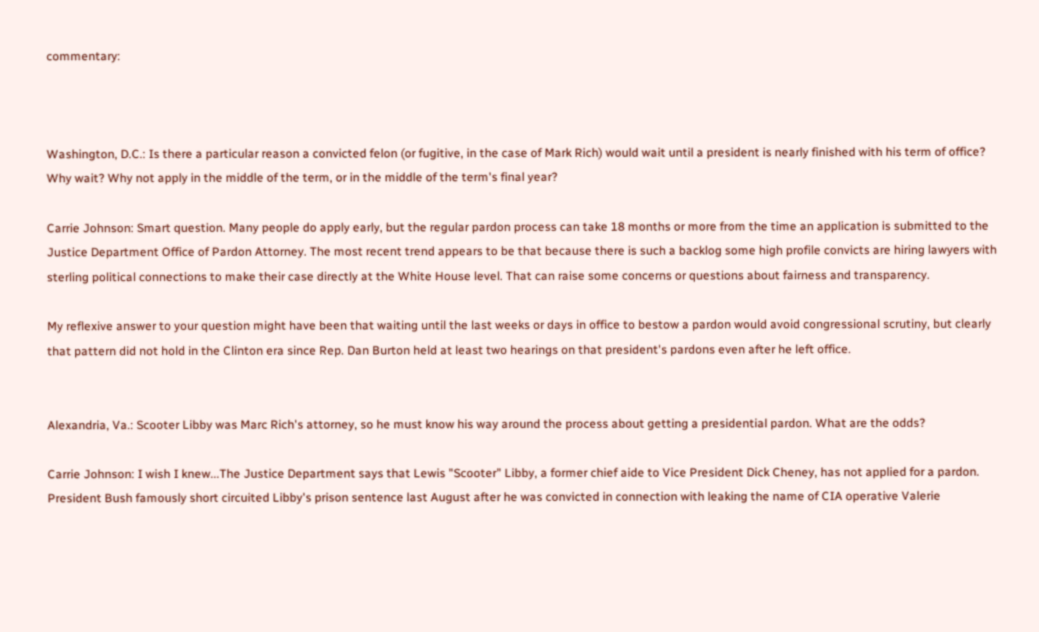commentary:



Washington, D.C.: Is there a particular reason a convicted felon (or fugitive, in the case of Mark Rich) would wait until a president is nearly finished with his term of office? Why wait? Why not apply in the middle of the term, or in the middle of the term's final year?

Carrie Johnson: Smart question. Many people do apply early, but the regular pardon process can take 18 months or more from the time an application is submitted to the Justice Department Office of Pardon Attorney. The most recent trend appears to be that because there is such a backlog some high profile convicts are hiring lawyers with sterling political connections to make their case directly at the White House level. That can raise some concerns or questions about fairness and transparency.

My reflexive answer to your question might have been that waiting until the last weeks or days in office to bestow a pardon would avoid congressional scrutiny, but clearly that pattern did not hold in the Clinton era since Rep. Dan Burton held at least two hearings on that president's pardons even after he left office.


Alexandria, Va.: Scooter Libby was Marc Rich's attorney, so he must know his way around the process about getting a presidential pardon. What are the odds?

Carrie Johnson: I wish I knew...The Justice Department says that Lewis "Scooter" Libby, a former chief aide to Vice President Dick Cheney, has not applied for a pardon. President Bush famously short circuited Libby's prison sentence last August after he was convicted in connection with leaking the name of CIA operative Valerie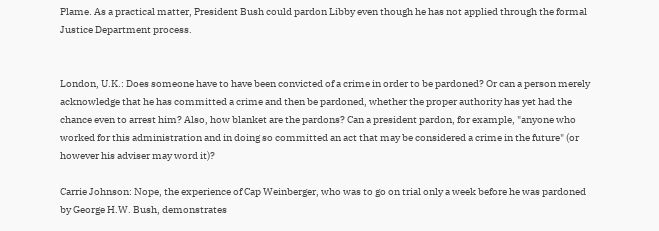Plame. As a practical matter, President Bush could pardon Libby even though he has not applied through the formal Justice Department process.


London, U.K.: Does someone have to have been convicted of a crime in order to be pardoned? Or can a person merely acknowledge that he has committed a crime and then be pardoned, whether the proper authority has yet had the chance even to arrest him? Also, how blanket are the pardons? Can a president pardon, for example, "anyone who worked for this administration and in doing so committed an act that may be considered a crime in the future" (or however his adviser may word it)?

Carrie Johnson: Nope, the experience of Cap Weinberger, who was to go on trial only a week before he was pardoned by George H.W. Bush, demonstrates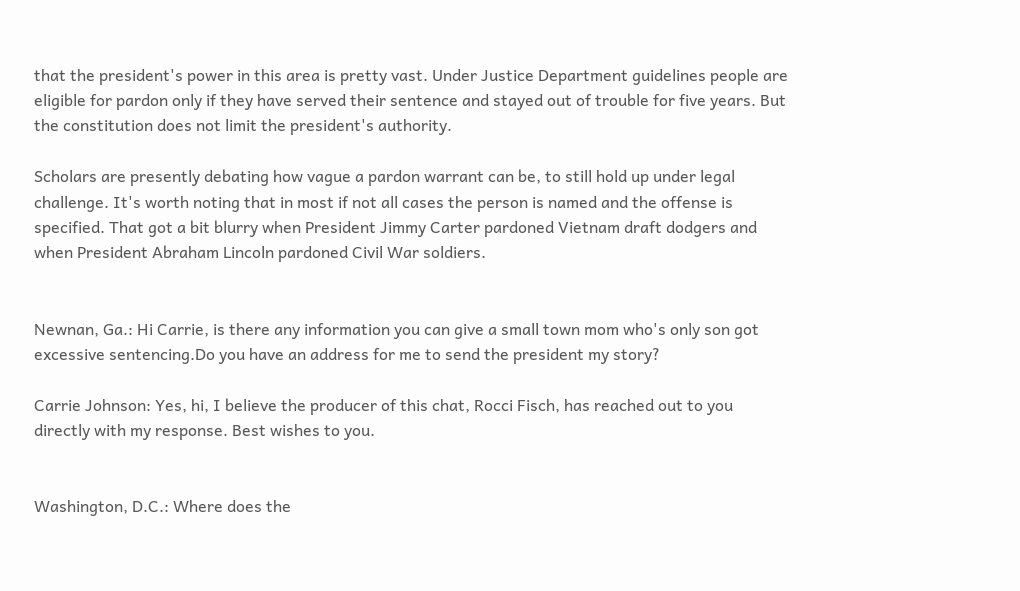that the president's power in this area is pretty vast. Under Justice Department guidelines people are eligible for pardon only if they have served their sentence and stayed out of trouble for five years. But the constitution does not limit the president's authority.

Scholars are presently debating how vague a pardon warrant can be, to still hold up under legal challenge. It's worth noting that in most if not all cases the person is named and the offense is specified. That got a bit blurry when President Jimmy Carter pardoned Vietnam draft dodgers and when President Abraham Lincoln pardoned Civil War soldiers.


Newnan, Ga.: Hi Carrie, is there any information you can give a small town mom who's only son got excessive sentencing.Do you have an address for me to send the president my story?

Carrie Johnson: Yes, hi, I believe the producer of this chat, Rocci Fisch, has reached out to you directly with my response. Best wishes to you.


Washington, D.C.: Where does the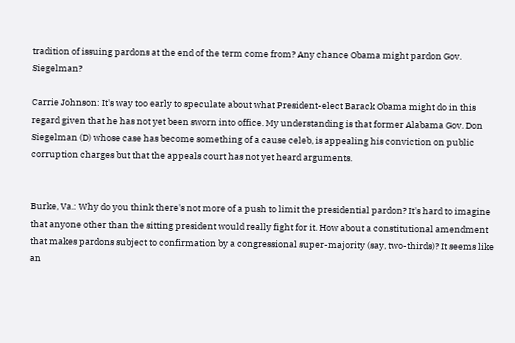tradition of issuing pardons at the end of the term come from? Any chance Obama might pardon Gov. Siegelman?

Carrie Johnson: It's way too early to speculate about what President-elect Barack Obama might do in this regard given that he has not yet been sworn into office. My understanding is that former Alabama Gov. Don Siegelman (D) whose case has become something of a cause celeb, is appealing his conviction on public corruption charges but that the appeals court has not yet heard arguments.


Burke, Va.: Why do you think there's not more of a push to limit the presidential pardon? It's hard to imagine that anyone other than the sitting president would really fight for it. How about a constitutional amendment that makes pardons subject to confirmation by a congressional super-majority (say, two-thirds)? It seems like an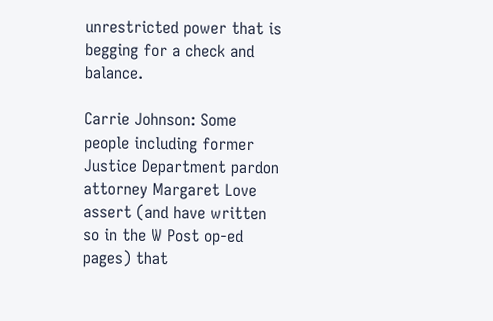unrestricted power that is begging for a check and balance.

Carrie Johnson: Some people including former Justice Department pardon attorney Margaret Love assert (and have written so in the W Post op-ed pages) that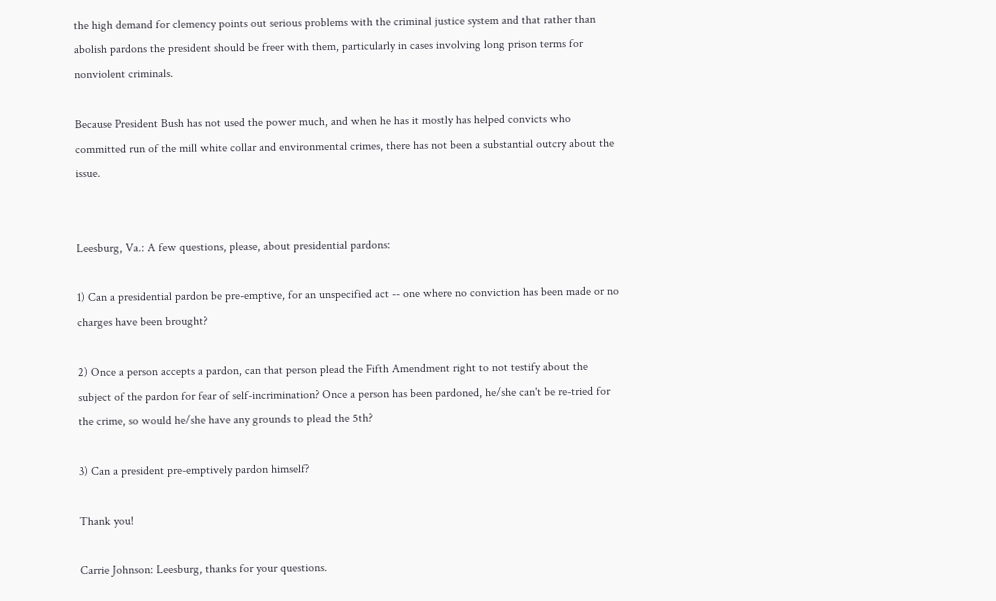the high demand for clemency points out serious problems with the criminal justice system and that rather than abolish pardons the president should be freer with them, particularly in cases involving long prison terms for nonviolent criminals.

Because President Bush has not used the power much, and when he has it mostly has helped convicts who committed run of the mill white collar and environmental crimes, there has not been a substantial outcry about the issue.


Leesburg, Va.: A few questions, please, about presidential pardons:

1) Can a presidential pardon be pre-emptive, for an unspecified act -- one where no conviction has been made or no charges have been brought?

2) Once a person accepts a pardon, can that person plead the Fifth Amendment right to not testify about the subject of the pardon for fear of self-incrimination? Once a person has been pardoned, he/she can't be re-tried for the crime, so would he/she have any grounds to plead the 5th?

3) Can a president pre-emptively pardon himself?

Thank you!

Carrie Johnson: Leesburg, thanks for your questions.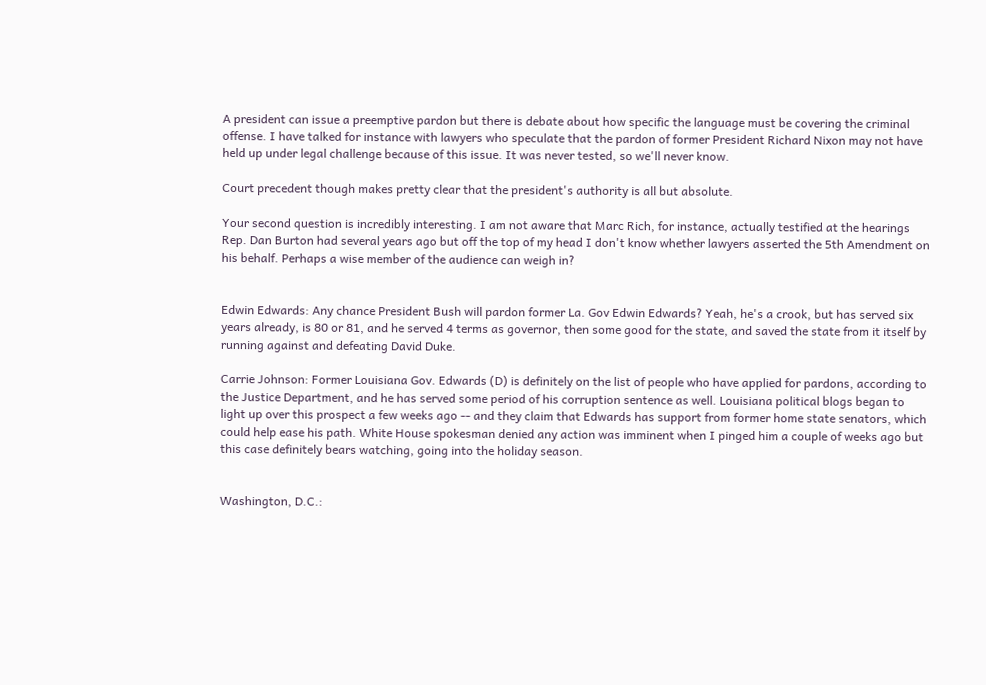A president can issue a preemptive pardon but there is debate about how specific the language must be covering the criminal offense. I have talked for instance with lawyers who speculate that the pardon of former President Richard Nixon may not have held up under legal challenge because of this issue. It was never tested, so we'll never know.

Court precedent though makes pretty clear that the president's authority is all but absolute.

Your second question is incredibly interesting. I am not aware that Marc Rich, for instance, actually testified at the hearings Rep. Dan Burton had several years ago but off the top of my head I don't know whether lawyers asserted the 5th Amendment on his behalf. Perhaps a wise member of the audience can weigh in?


Edwin Edwards: Any chance President Bush will pardon former La. Gov Edwin Edwards? Yeah, he's a crook, but has served six years already, is 80 or 81, and he served 4 terms as governor, then some good for the state, and saved the state from it itself by running against and defeating David Duke.

Carrie Johnson: Former Louisiana Gov. Edwards (D) is definitely on the list of people who have applied for pardons, according to the Justice Department, and he has served some period of his corruption sentence as well. Louisiana political blogs began to light up over this prospect a few weeks ago -- and they claim that Edwards has support from former home state senators, which could help ease his path. White House spokesman denied any action was imminent when I pinged him a couple of weeks ago but this case definitely bears watching, going into the holiday season.


Washington, D.C.: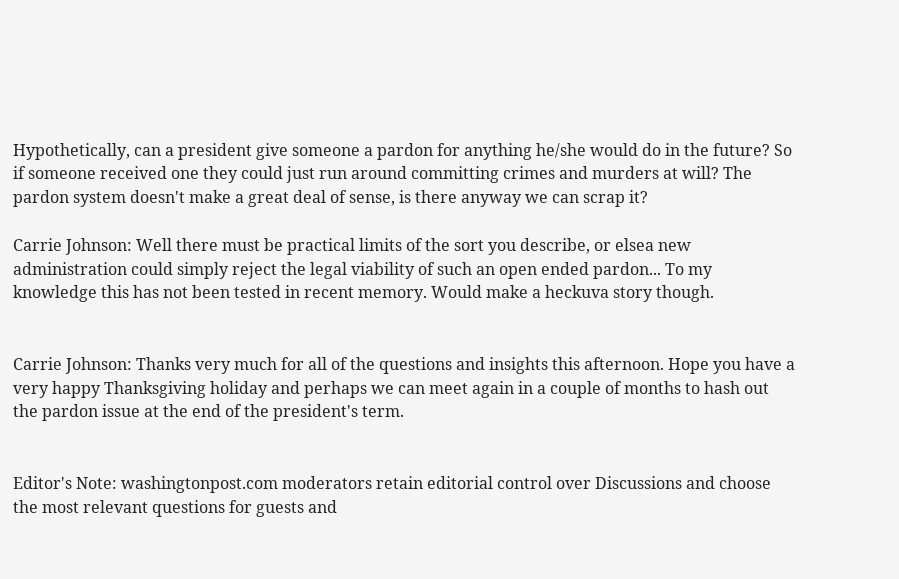Hypothetically, can a president give someone a pardon for anything he/she would do in the future? So if someone received one they could just run around committing crimes and murders at will? The pardon system doesn't make a great deal of sense, is there anyway we can scrap it?

Carrie Johnson: Well there must be practical limits of the sort you describe, or elsea new administration could simply reject the legal viability of such an open ended pardon... To my knowledge this has not been tested in recent memory. Would make a heckuva story though.


Carrie Johnson: Thanks very much for all of the questions and insights this afternoon. Hope you have a very happy Thanksgiving holiday and perhaps we can meet again in a couple of months to hash out the pardon issue at the end of the president's term.


Editor's Note: washingtonpost.com moderators retain editorial control over Discussions and choose the most relevant questions for guests and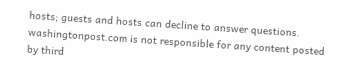hosts; guests and hosts can decline to answer questions. washingtonpost.com is not responsible for any content posted by third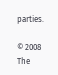parties.

© 2008 The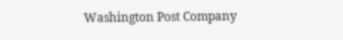Washington Post Company